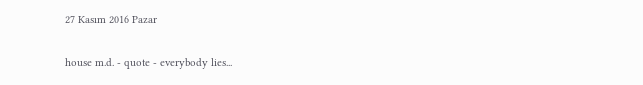27 Kasım 2016 Pazar

house m.d. - quote - everybody lies...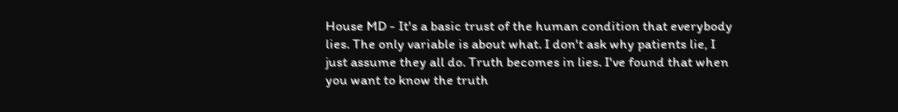House MD - It's a basic trust of the human condition that everybody lies. The only variable is about what. I don't ask why patients lie, I just assume they all do. Truth becomes in lies. I've found that when you want to know the truth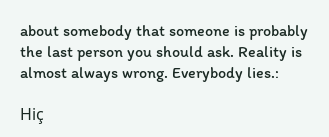about somebody that someone is probably the last person you should ask. Reality is almost always wrong. Everybody lies.:

Hiç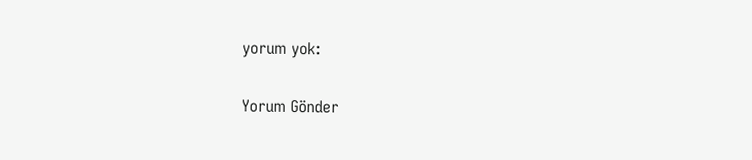yorum yok:

Yorum Gönder